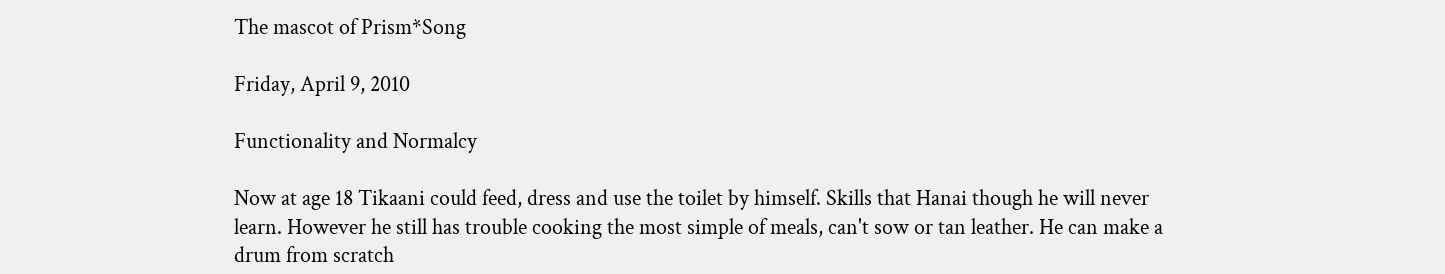The mascot of Prism*Song

Friday, April 9, 2010

Functionality and Normalcy

Now at age 18 Tikaani could feed, dress and use the toilet by himself. Skills that Hanai though he will never learn. However he still has trouble cooking the most simple of meals, can't sow or tan leather. He can make a drum from scratch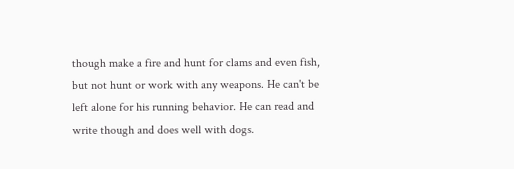though make a fire and hunt for clams and even fish, but not hunt or work with any weapons. He can't be left alone for his running behavior. He can read and write though and does well with dogs.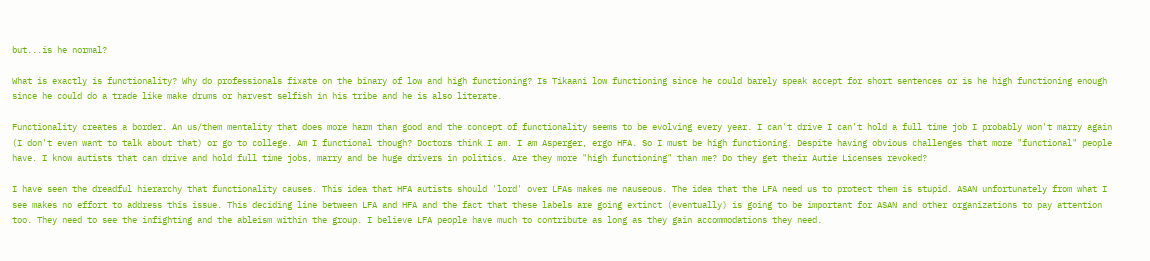but...is he normal?

What is exactly is functionality? Why do professionals fixate on the binary of low and high functioning? Is Tikaani low functioning since he could barely speak accept for short sentences or is he high functioning enough since he could do a trade like make drums or harvest selfish in his tribe and he is also literate.

Functionality creates a border. An us/them mentality that does more harm than good and the concept of functionality seems to be evolving every year. I can't drive I can't hold a full time job I probably won't marry again (I don't even want to talk about that) or go to college. Am I functional though? Doctors think I am. I am Asperger, ergo HFA. So I must be high functioning. Despite having obvious challenges that more "functional" people have. I know autists that can drive and hold full time jobs, marry and be huge drivers in politics. Are they more "high functioning" than me? Do they get their Autie Licenses revoked?

I have seen the dreadful hierarchy that functionality causes. This idea that HFA autists should 'lord' over LFAs makes me nauseous. The idea that the LFA need us to protect them is stupid. ASAN unfortunately from what I see makes no effort to address this issue. This deciding line between LFA and HFA and the fact that these labels are going extinct (eventually) is going to be important for ASAN and other organizations to pay attention too. They need to see the infighting and the ableism within the group. I believe LFA people have much to contribute as long as they gain accommodations they need.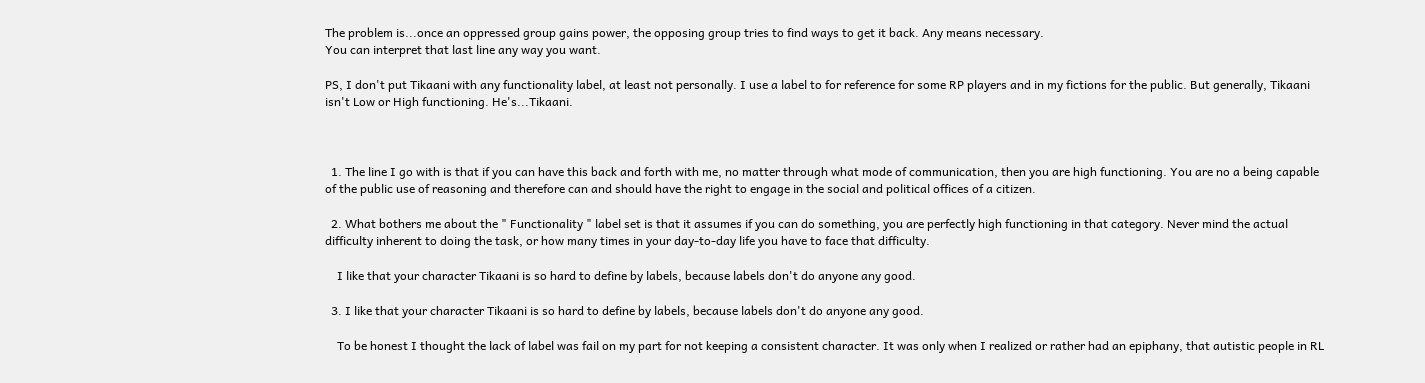The problem is...once an oppressed group gains power, the opposing group tries to find ways to get it back. Any means necessary.
You can interpret that last line any way you want.

PS, I don't put Tikaani with any functionality label, at least not personally. I use a label to for reference for some RP players and in my fictions for the public. But generally, Tikaani isn't Low or High functioning. He's...Tikaani.



  1. The line I go with is that if you can have this back and forth with me, no matter through what mode of communication, then you are high functioning. You are no a being capable of the public use of reasoning and therefore can and should have the right to engage in the social and political offices of a citizen.

  2. What bothers me about the " Functionality " label set is that it assumes if you can do something, you are perfectly high functioning in that category. Never mind the actual difficulty inherent to doing the task, or how many times in your day-to-day life you have to face that difficulty.

    I like that your character Tikaani is so hard to define by labels, because labels don't do anyone any good.

  3. I like that your character Tikaani is so hard to define by labels, because labels don't do anyone any good.

    To be honest I thought the lack of label was fail on my part for not keeping a consistent character. It was only when I realized or rather had an epiphany, that autistic people in RL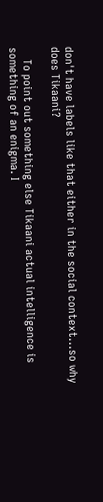don't have labels like that either in the social context...so why does Tikaani?

    To point out something else Tikaani actual intelligence is something of an enigma. I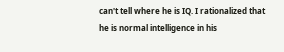can't tell where he is IQ. I rationalized that he is normal intelligence in his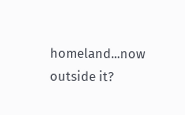homeland...now outside it?